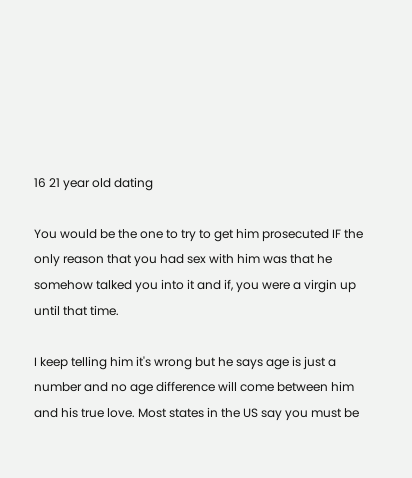16 21 year old dating

You would be the one to try to get him prosecuted IF the only reason that you had sex with him was that he somehow talked you into it and if, you were a virgin up until that time.

I keep telling him it's wrong but he says age is just a number and no age difference will come between him and his true love. Most states in the US say you must be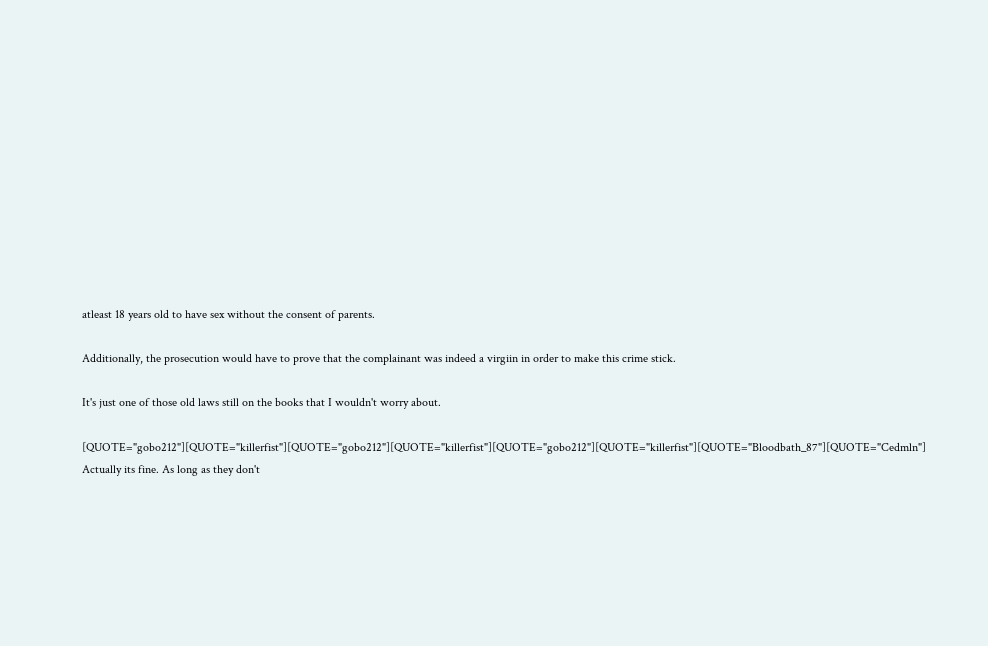atleast 18 years old to have sex without the consent of parents.

Additionally, the prosecution would have to prove that the complainant was indeed a virgiin in order to make this crime stick.

It's just one of those old laws still on the books that I wouldn't worry about.

[QUOTE="gobo212"][QUOTE="killerfist"][QUOTE="gobo212"][QUOTE="killerfist"][QUOTE="gobo212"][QUOTE="killerfist"][QUOTE="Bloodbath_87"][QUOTE="Cedmln"] Actually its fine. As long as they don't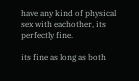have any kind of physical sex with eachother, its perfectly fine.

its fine as long as both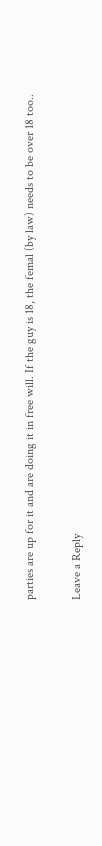parties are up for it and are doing it in free will. If the guy is 18, the femal (by law) needs to be over 18 too..

Leave a Reply